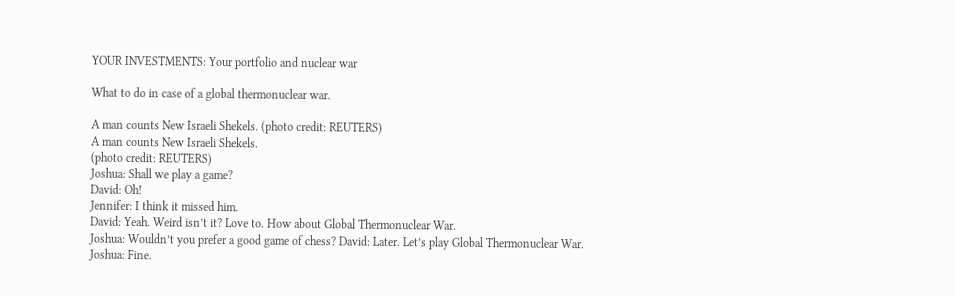YOUR INVESTMENTS: Your portfolio and nuclear war

What to do in case of a global thermonuclear war.

A man counts New Israeli Shekels. (photo credit: REUTERS)
A man counts New Israeli Shekels.
(photo credit: REUTERS)
Joshua: Shall we play a game?
David: Oh!
Jennifer: I think it missed him.
David: Yeah. Weird isn’t it? Love to. How about Global Thermonuclear War.
Joshua: Wouldn’t you prefer a good game of chess? David: Later. Let’s play Global Thermonuclear War.
Joshua: Fine.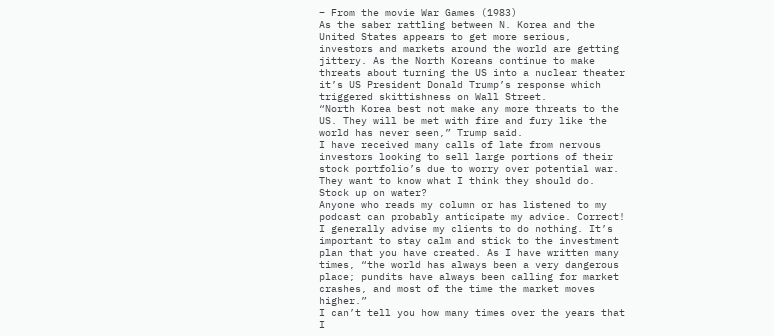– From the movie War Games (1983)
As the saber rattling between N. Korea and the United States appears to get more serious, investors and markets around the world are getting jittery. As the North Koreans continue to make threats about turning the US into a nuclear theater it’s US President Donald Trump’s response which triggered skittishness on Wall Street.
“North Korea best not make any more threats to the US. They will be met with fire and fury like the world has never seen,” Trump said.
I have received many calls of late from nervous investors looking to sell large portions of their stock portfolio’s due to worry over potential war. They want to know what I think they should do.
Stock up on water?
Anyone who reads my column or has listened to my podcast can probably anticipate my advice. Correct! I generally advise my clients to do nothing. It’s important to stay calm and stick to the investment plan that you have created. As I have written many times, “the world has always been a very dangerous place; pundits have always been calling for market crashes, and most of the time the market moves higher.”
I can’t tell you how many times over the years that I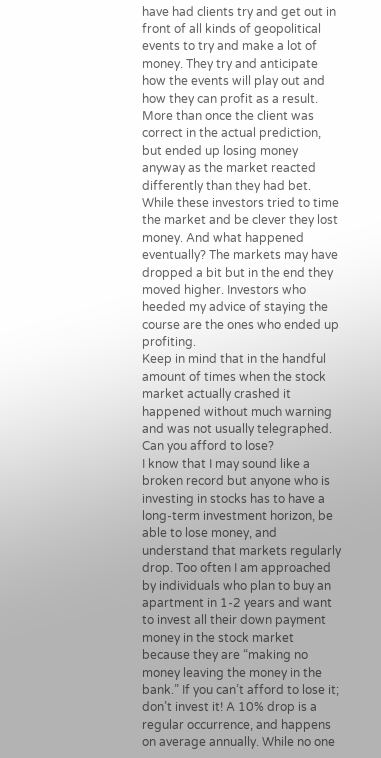have had clients try and get out in front of all kinds of geopolitical events to try and make a lot of money. They try and anticipate how the events will play out and how they can profit as a result. More than once the client was correct in the actual prediction, but ended up losing money anyway as the market reacted differently than they had bet.
While these investors tried to time the market and be clever they lost money. And what happened eventually? The markets may have dropped a bit but in the end they moved higher. Investors who heeded my advice of staying the course are the ones who ended up profiting.
Keep in mind that in the handful amount of times when the stock market actually crashed it happened without much warning and was not usually telegraphed.
Can you afford to lose?
I know that I may sound like a broken record but anyone who is investing in stocks has to have a long-term investment horizon, be able to lose money, and understand that markets regularly drop. Too often I am approached by individuals who plan to buy an apartment in 1-2 years and want to invest all their down payment money in the stock market because they are “making no money leaving the money in the bank.” If you can’t afford to lose it; don’t invest it! A 10% drop is a regular occurrence, and happens on average annually. While no one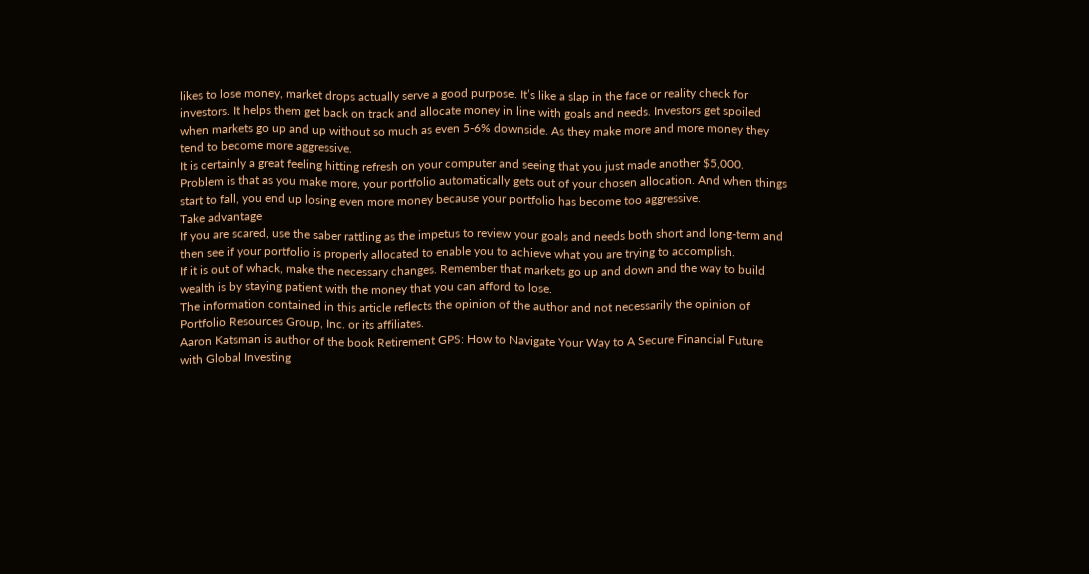likes to lose money, market drops actually serve a good purpose. It’s like a slap in the face or reality check for investors. It helps them get back on track and allocate money in line with goals and needs. Investors get spoiled when markets go up and up without so much as even 5-6% downside. As they make more and more money they tend to become more aggressive.
It is certainly a great feeling hitting refresh on your computer and seeing that you just made another $5,000.
Problem is that as you make more, your portfolio automatically gets out of your chosen allocation. And when things start to fall, you end up losing even more money because your portfolio has become too aggressive.
Take advantage
If you are scared, use the saber rattling as the impetus to review your goals and needs both short and long-term and then see if your portfolio is properly allocated to enable you to achieve what you are trying to accomplish.
If it is out of whack, make the necessary changes. Remember that markets go up and down and the way to build wealth is by staying patient with the money that you can afford to lose.
The information contained in this article reflects the opinion of the author and not necessarily the opinion of Portfolio Resources Group, Inc. or its affiliates.
Aaron Katsman is author of the book Retirement GPS: How to Navigate Your Way to A Secure Financial Future with Global Investing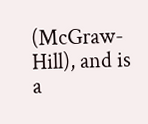(McGraw-Hill), and is a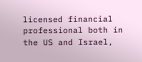licensed financial professional both in the US and Israel,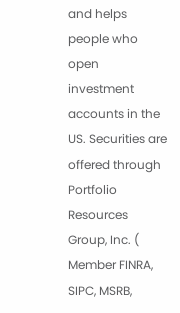and helps people who open investment accounts in the US. Securities are offered through Portfolio Resources Group, Inc. (
Member FINRA, SIPC, MSRB,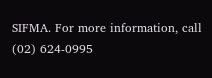SIFMA. For more information, call (02) 624-0995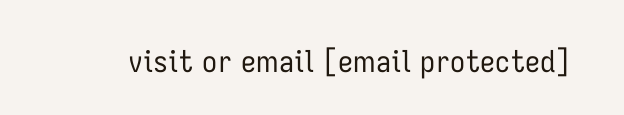visit or email [email protected]